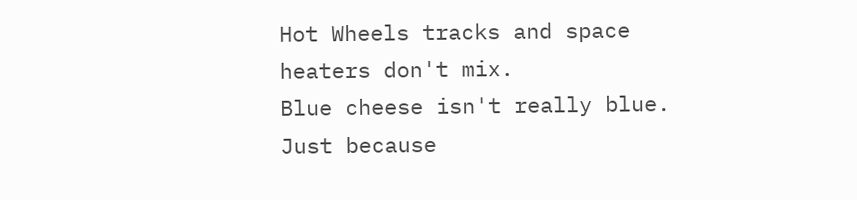Hot Wheels tracks and space heaters don't mix.
Blue cheese isn't really blue.
Just because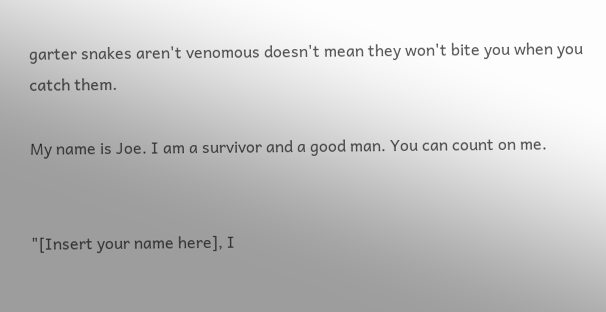garter snakes aren't venomous doesn't mean they won't bite you when you catch them.

My name is Joe. I am a survivor and a good man. You can count on me.


"[Insert your name here], I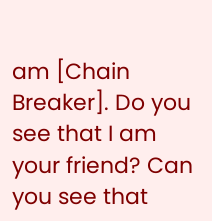am [Chain Breaker]. Do you see that I am your friend? Can you see that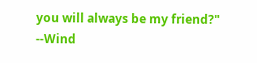you will always be my friend?"
--Wind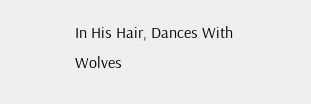In His Hair, Dances With Wolves